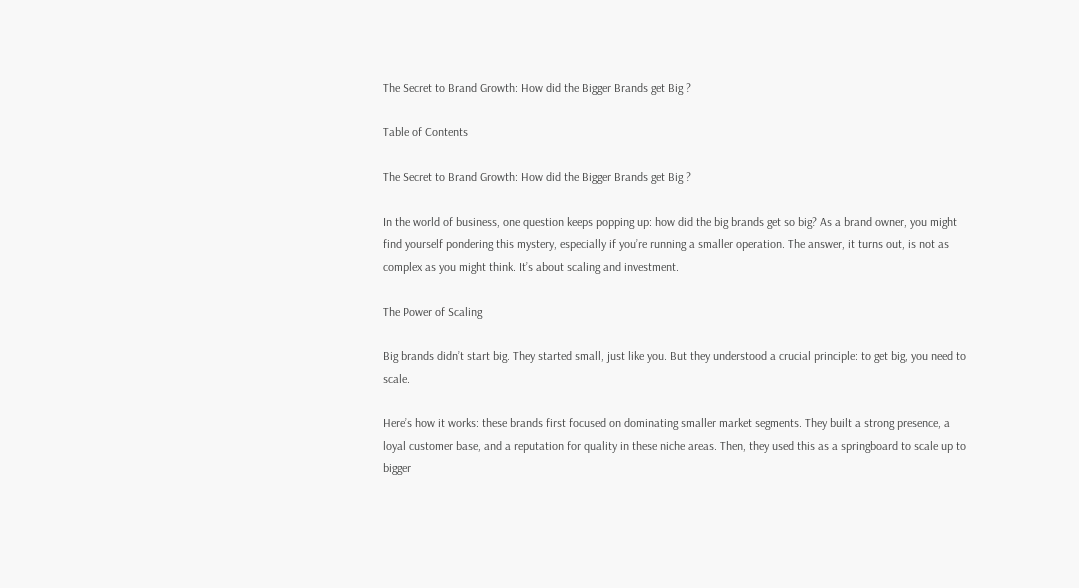The Secret to Brand Growth: How did the Bigger Brands get Big ?

Table of Contents

The Secret to Brand Growth: How did the Bigger Brands get Big ?

In the world of business, one question keeps popping up: how did the big brands get so big? As a brand owner, you might find yourself pondering this mystery, especially if you’re running a smaller operation. The answer, it turns out, is not as complex as you might think. It’s about scaling and investment.

The Power of Scaling

Big brands didn’t start big. They started small, just like you. But they understood a crucial principle: to get big, you need to scale.

Here’s how it works: these brands first focused on dominating smaller market segments. They built a strong presence, a loyal customer base, and a reputation for quality in these niche areas. Then, they used this as a springboard to scale up to bigger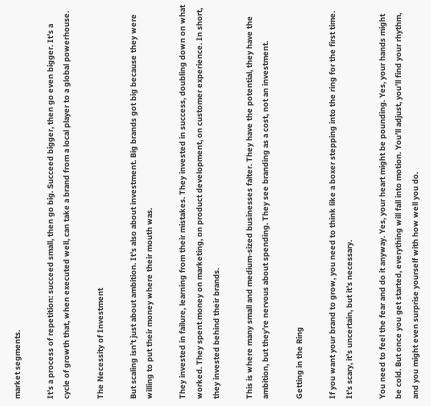market segments.

It’s a process of repetition: succeed small, then go big. Succeed bigger, then go even bigger. It’s a cycle of growth that, when executed well, can take a brand from a local player to a global powerhouse.

The Necessity of Investment

But scaling isn’t just about ambition. It’s also about investment. Big brands got big because they were willing to put their money where their mouth was.

They invested in failure, learning from their mistakes. They invested in success, doubling down on what worked. They spent money on marketing, on product development, on customer experience. In short, they invested behind their brands.

This is where many small and medium-sized businesses falter. They have the potential, they have the ambition, but they’re nervous about spending. They see branding as a cost, not an investment.

Getting in the Ring

If you want your brand to grow, you need to think like a boxer stepping into the ring for the first time. It’s scary, it’s uncertain, but it’s necessary.

You need to feel the fear and do it anyway. Yes, your heart might be pounding. Yes, your hands might be cold. But once you get started, everything will fall into motion. You’ll adjust, you’ll find your rhythm, and you might even surprise yourself with how well you do.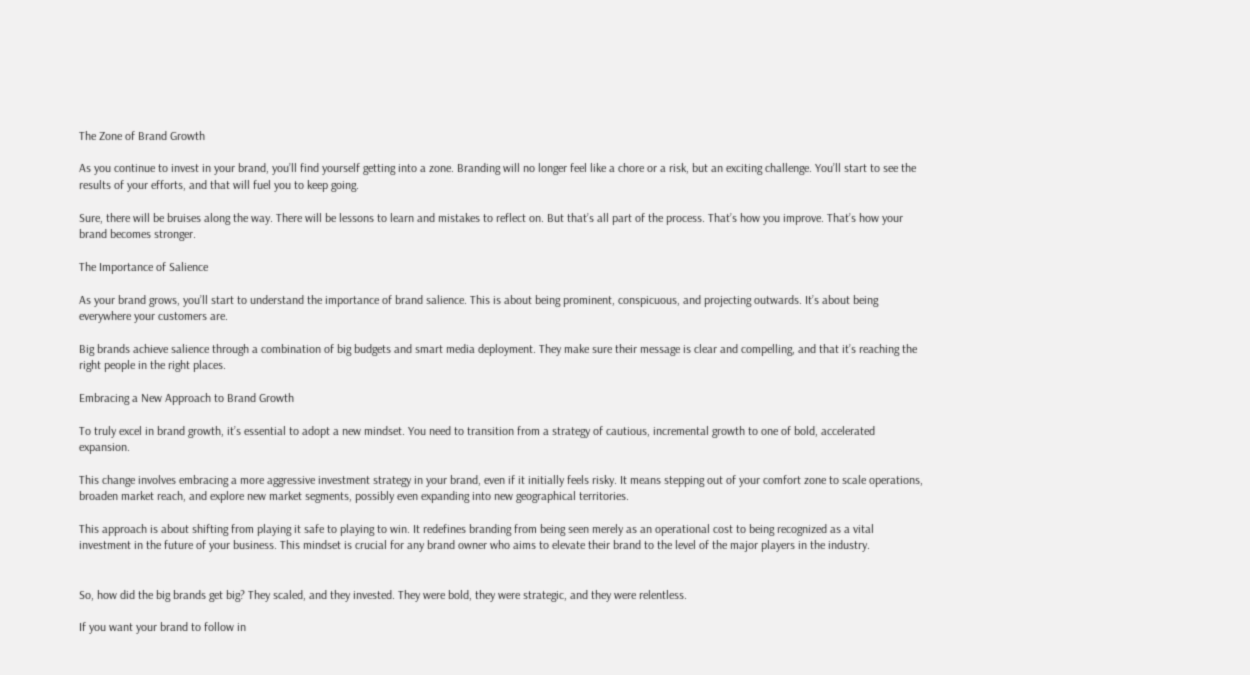The Zone of Brand Growth

As you continue to invest in your brand, you’ll find yourself getting into a zone. Branding will no longer feel like a chore or a risk, but an exciting challenge. You’ll start to see the results of your efforts, and that will fuel you to keep going.

Sure, there will be bruises along the way. There will be lessons to learn and mistakes to reflect on. But that’s all part of the process. That’s how you improve. That’s how your brand becomes stronger.

The Importance of Salience

As your brand grows, you’ll start to understand the importance of brand salience. This is about being prominent, conspicuous, and projecting outwards. It’s about being everywhere your customers are.

Big brands achieve salience through a combination of big budgets and smart media deployment. They make sure their message is clear and compelling, and that it’s reaching the right people in the right places.

Embracing a New Approach to Brand Growth

To truly excel in brand growth, it’s essential to adopt a new mindset. You need to transition from a strategy of cautious, incremental growth to one of bold, accelerated expansion.

This change involves embracing a more aggressive investment strategy in your brand, even if it initially feels risky. It means stepping out of your comfort zone to scale operations, broaden market reach, and explore new market segments, possibly even expanding into new geographical territories.

This approach is about shifting from playing it safe to playing to win. It redefines branding from being seen merely as an operational cost to being recognized as a vital investment in the future of your business. This mindset is crucial for any brand owner who aims to elevate their brand to the level of the major players in the industry.


So, how did the big brands get big? They scaled, and they invested. They were bold, they were strategic, and they were relentless.

If you want your brand to follow in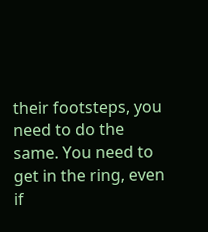their footsteps, you need to do the same. You need to get in the ring, even if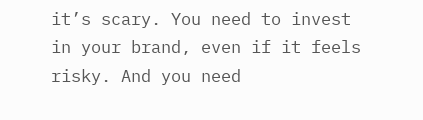it’s scary. You need to invest in your brand, even if it feels risky. And you need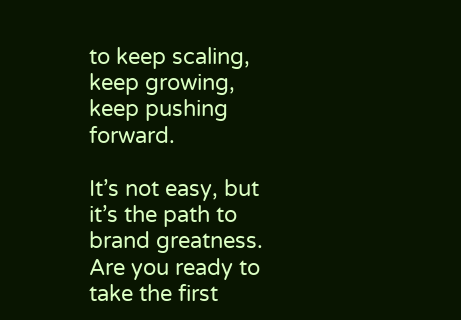to keep scaling, keep growing, keep pushing forward.

It’s not easy, but it’s the path to brand greatness. Are you ready to take the first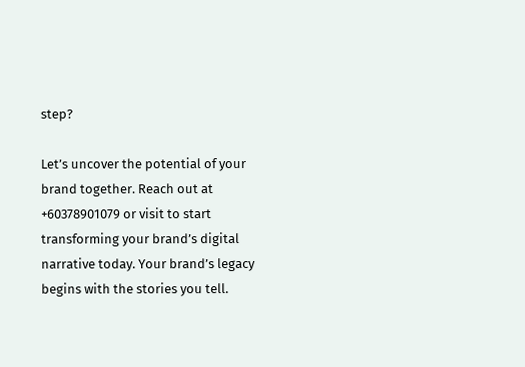step?

Let’s uncover the potential of your brand together. Reach out at +60378901079 or visit to start transforming your brand’s digital narrative today. Your brand’s legacy begins with the stories you tell.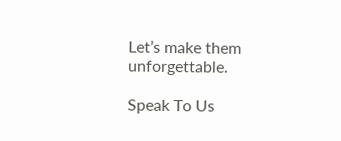Let’s make them unforgettable.

Speak To Us